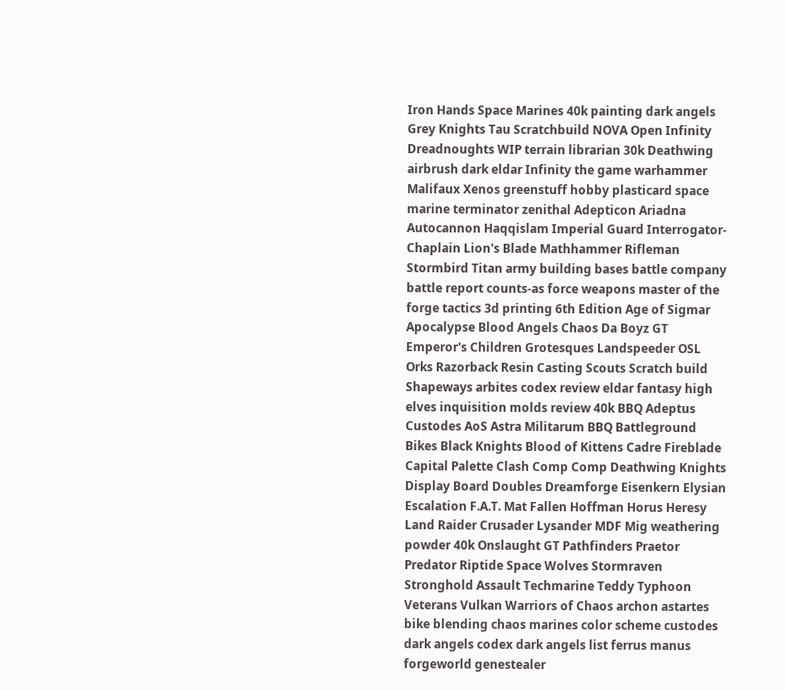Iron Hands Space Marines 40k painting dark angels Grey Knights Tau Scratchbuild NOVA Open Infinity Dreadnoughts WIP terrain librarian 30k Deathwing airbrush dark eldar Infinity the game warhammer Malifaux Xenos greenstuff hobby plasticard space marine terminator zenithal Adepticon Ariadna Autocannon Haqqislam Imperial Guard Interrogator-Chaplain Lion's Blade Mathhammer Rifleman Stormbird Titan army building bases battle company battle report counts-as force weapons master of the forge tactics 3d printing 6th Edition Age of Sigmar Apocalypse Blood Angels Chaos Da Boyz GT Emperor's Children Grotesques Landspeeder OSL Orks Razorback Resin Casting Scouts Scratch build Shapeways arbites codex review eldar fantasy high elves inquisition molds review 40k BBQ Adeptus Custodes AoS Astra Militarum BBQ Battleground Bikes Black Knights Blood of Kittens Cadre Fireblade Capital Palette Clash Comp Comp Deathwing Knights Display Board Doubles Dreamforge Eisenkern Elysian Escalation F.A.T. Mat Fallen Hoffman Horus Heresy Land Raider Crusader Lysander MDF Mig weathering powder 40k Onslaught GT Pathfinders Praetor Predator Riptide Space Wolves Stormraven Stronghold Assault Techmarine Teddy Typhoon Veterans Vulkan Warriors of Chaos archon astartes bike blending chaos marines color scheme custodes dark angels codex dark angels list ferrus manus forgeworld genestealer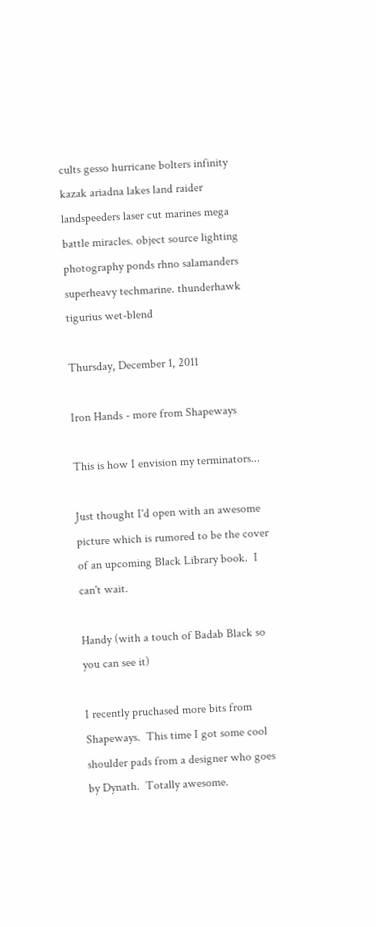cults gesso hurricane bolters infinity kazak ariadna lakes land raider landspeeders laser cut marines mega battle miracles. object source lighting photography ponds rhno salamanders superheavy techmarine. thunderhawk tigurius wet-blend

Thursday, December 1, 2011

Iron Hands - more from Shapeways

This is how I envision my terminators...

Just thought I'd open with an awesome picture which is rumored to be the cover of an upcoming Black Library book.  I can't wait.

Handy (with a touch of Badab Black so you can see it)

I recently pruchased more bits from Shapeways.  This time I got some cool shoulder pads from a designer who goes by Dynath.  Totally awesome.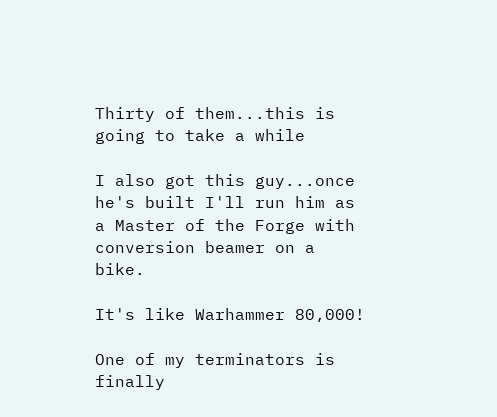Thirty of them...this is going to take a while

I also got this guy...once he's built I'll run him as a Master of the Forge with conversion beamer on a bike.

It's like Warhammer 80,000!

One of my terminators is finally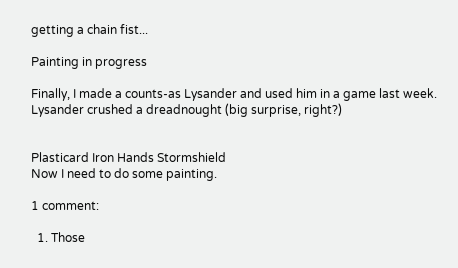getting a chain fist...

Painting in progress

Finally, I made a counts-as Lysander and used him in a game last week.  Lysander crushed a dreadnought (big surprise, right?)


Plasticard Iron Hands Stormshield
Now I need to do some painting.

1 comment:

  1. Those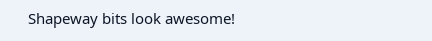Shapeway bits look awesome!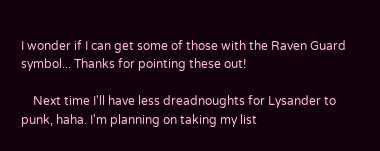I wonder if I can get some of those with the Raven Guard symbol... Thanks for pointing these out!

    Next time I'll have less dreadnoughts for Lysander to punk, haha. I'm planning on taking my list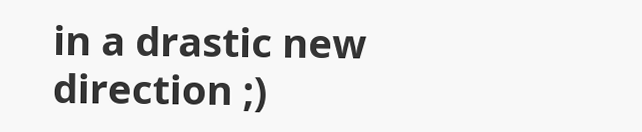in a drastic new direction ;)